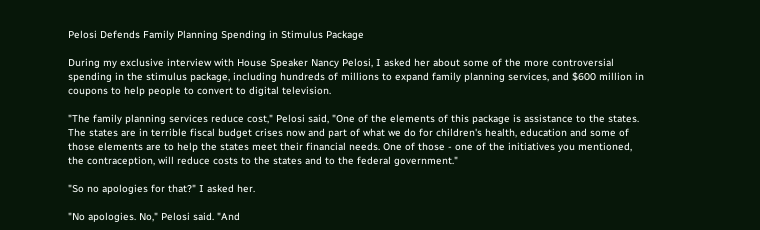Pelosi Defends Family Planning Spending in Stimulus Package

During my exclusive interview with House Speaker Nancy Pelosi, I asked her about some of the more controversial spending in the stimulus package, including hundreds of millions to expand family planning services, and $600 million in coupons to help people to convert to digital television.

"The family planning services reduce cost," Pelosi said, "One of the elements of this package is assistance to the states. The states are in terrible fiscal budget crises now and part of what we do for children's health, education and some of those elements are to help the states meet their financial needs. One of those - one of the initiatives you mentioned, the contraception, will reduce costs to the states and to the federal government."

"So no apologies for that?" I asked her.

"No apologies. No," Pelosi said. "And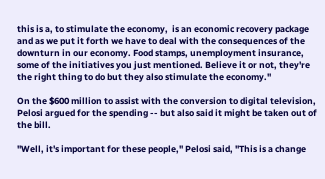this is a, to stimulate the economy,  is an economic recovery package and as we put it forth we have to deal with the consequences of the downturn in our economy. Food stamps, unemployment insurance, some of the initiatives you just mentioned. Believe it or not, they're the right thing to do but they also stimulate the economy."

On the $600 million to assist with the conversion to digital television, Pelosi argued for the spending -- but also said it might be taken out of the bill.

"Well, it's important for these people," Pelosi said, "This is a change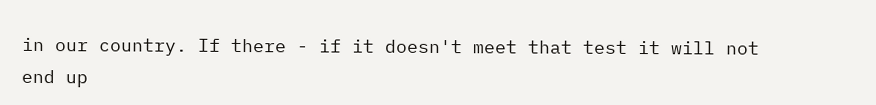in our country. If there - if it doesn't meet that test it will not end up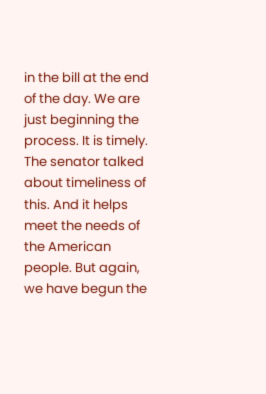in the bill at the end of the day. We are just beginning the process. It is timely. The senator talked about timeliness of this. And it helps meet the needs of the American people. But again, we have begun the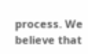process. We believe that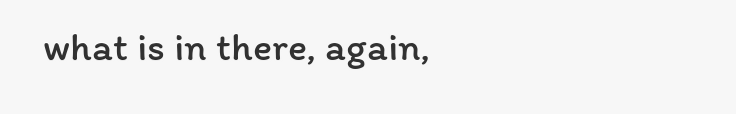what is in there, again,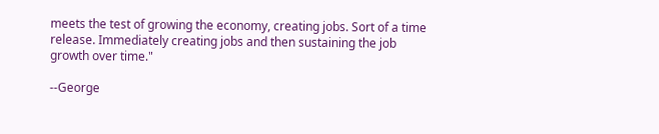meets the test of growing the economy, creating jobs. Sort of a time release. Immediately creating jobs and then sustaining the job growth over time."

--George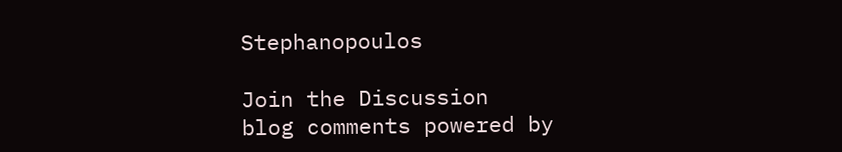Stephanopoulos

Join the Discussion
blog comments powered by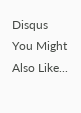Disqus
You Might Also Like...